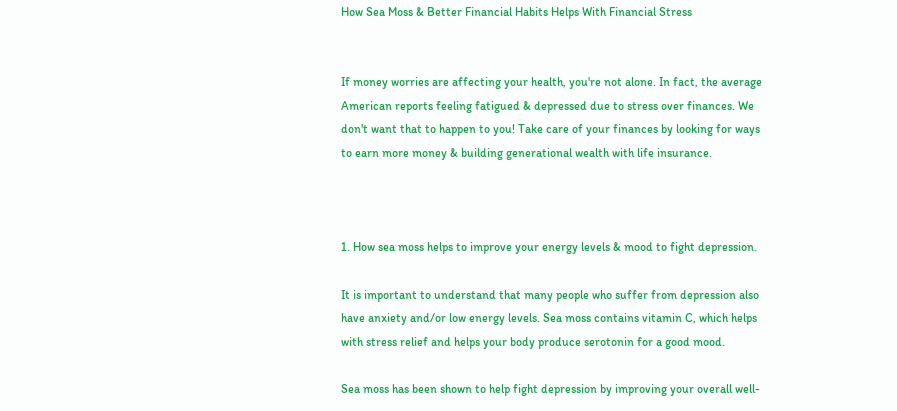How Sea Moss & Better Financial Habits Helps With Financial Stress


If money worries are affecting your health, you're not alone. In fact, the average American reports feeling fatigued & depressed due to stress over finances. We don't want that to happen to you! Take care of your finances by looking for ways to earn more money & building generational wealth with life insurance.



1. How sea moss helps to improve your energy levels & mood to fight depression.

It is important to understand that many people who suffer from depression also have anxiety and/or low energy levels. Sea moss contains vitamin C, which helps with stress relief and helps your body produce serotonin for a good mood.

Sea moss has been shown to help fight depression by improving your overall well-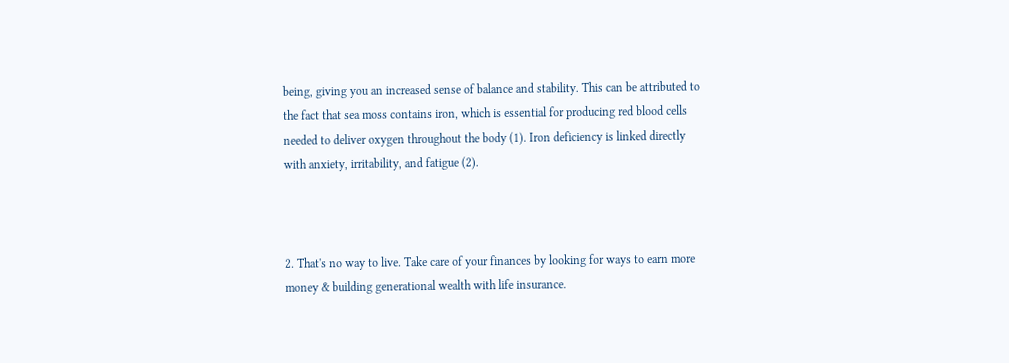being, giving you an increased sense of balance and stability. This can be attributed to the fact that sea moss contains iron, which is essential for producing red blood cells needed to deliver oxygen throughout the body (1). Iron deficiency is linked directly with anxiety, irritability, and fatigue (2).



2. That's no way to live. Take care of your finances by looking for ways to earn more money & building generational wealth with life insurance.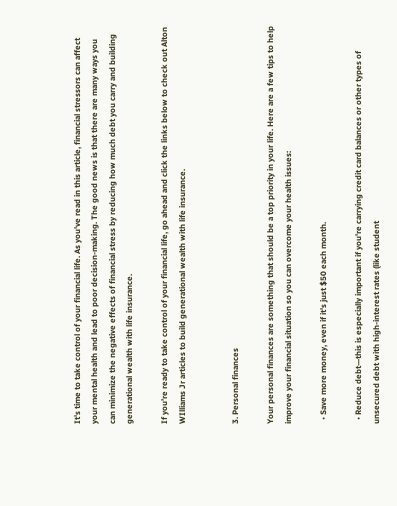It's time to take control of your financial life. As you've read in this article, financial stressors can affect your mental health and lead to poor decision-making. The good news is that there are many ways you can minimize the negative effects of financial stress by reducing how much debt you carry and building generational wealth with life insurance.

If you’re ready to take control of your financial life, go ahead and click the links below to check out Alton WIlliams Jr articles to build generational wealth with life insurance.


3. Personal finances

Your personal finances are something that should be a top priority in your life. Here are a few tips to help improve your financial situation so you can overcome your health issues:

  • Save more money, even if it's just $50 each month.

  • Reduce debt—this is especially important if you're carrying credit card balances or other types of unsecured debt with high-interest rates (like student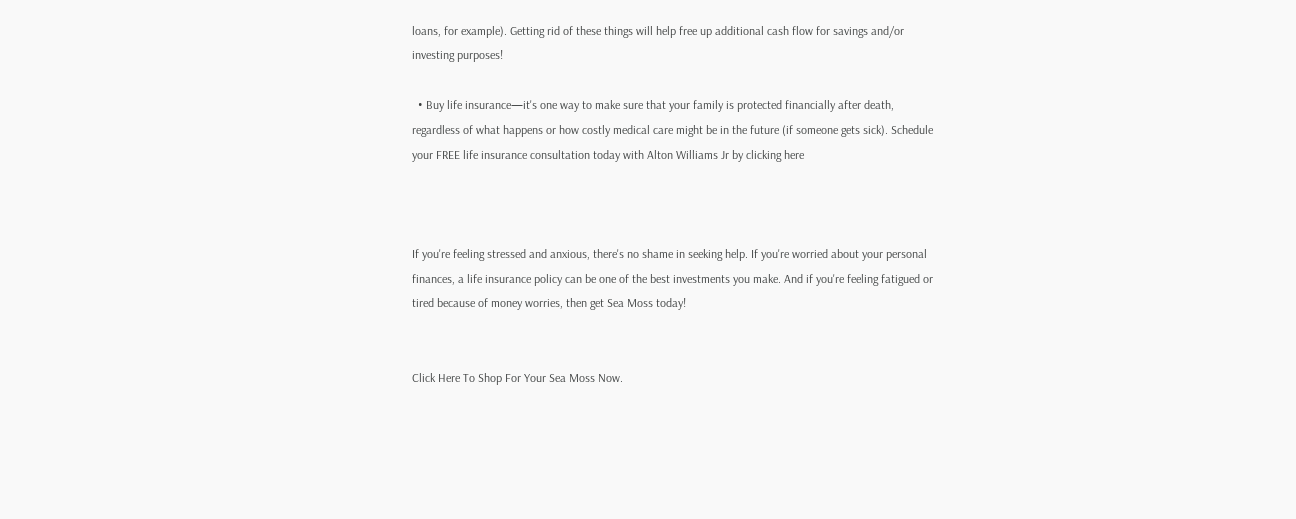loans, for example). Getting rid of these things will help free up additional cash flow for savings and/or investing purposes!

  • Buy life insurance—it's one way to make sure that your family is protected financially after death, regardless of what happens or how costly medical care might be in the future (if someone gets sick). Schedule your FREE life insurance consultation today with Alton Williams Jr by clicking here



If you're feeling stressed and anxious, there's no shame in seeking help. If you're worried about your personal finances, a life insurance policy can be one of the best investments you make. And if you're feeling fatigued or tired because of money worries, then get Sea Moss today!


Click Here To Shop For Your Sea Moss Now.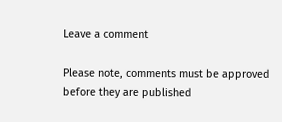Leave a comment

Please note, comments must be approved before they are published